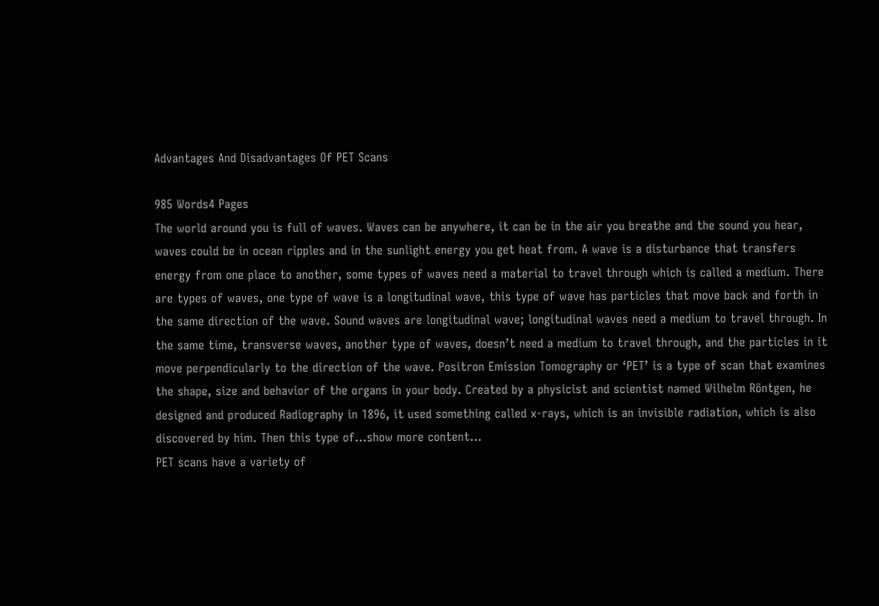Advantages And Disadvantages Of PET Scans

985 Words4 Pages
The world around you is full of waves. Waves can be anywhere, it can be in the air you breathe and the sound you hear, waves could be in ocean ripples and in the sunlight energy you get heat from. A wave is a disturbance that transfers energy from one place to another, some types of waves need a material to travel through which is called a medium. There are types of waves, one type of wave is a longitudinal wave, this type of wave has particles that move back and forth in the same direction of the wave. Sound waves are longitudinal wave; longitudinal waves need a medium to travel through. In the same time, transverse waves, another type of waves, doesn’t need a medium to travel through, and the particles in it move perpendicularly to the direction of the wave. Positron Emission Tomography or ‘PET’ is a type of scan that examines the shape, size and behavior of the organs in your body. Created by a physicist and scientist named Wilhelm Röntgen, he designed and produced Radiography in 1896, it used something called x-rays, which is an invisible radiation, which is also discovered by him. Then this type of…show more content…
PET scans have a variety of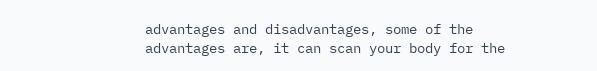advantages and disadvantages, some of the advantages are, it can scan your body for the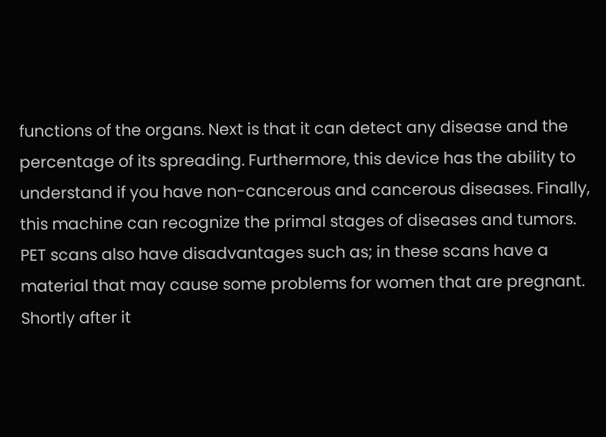functions of the organs. Next is that it can detect any disease and the percentage of its spreading. Furthermore, this device has the ability to understand if you have non-cancerous and cancerous diseases. Finally, this machine can recognize the primal stages of diseases and tumors. PET scans also have disadvantages such as; in these scans have a material that may cause some problems for women that are pregnant. Shortly after it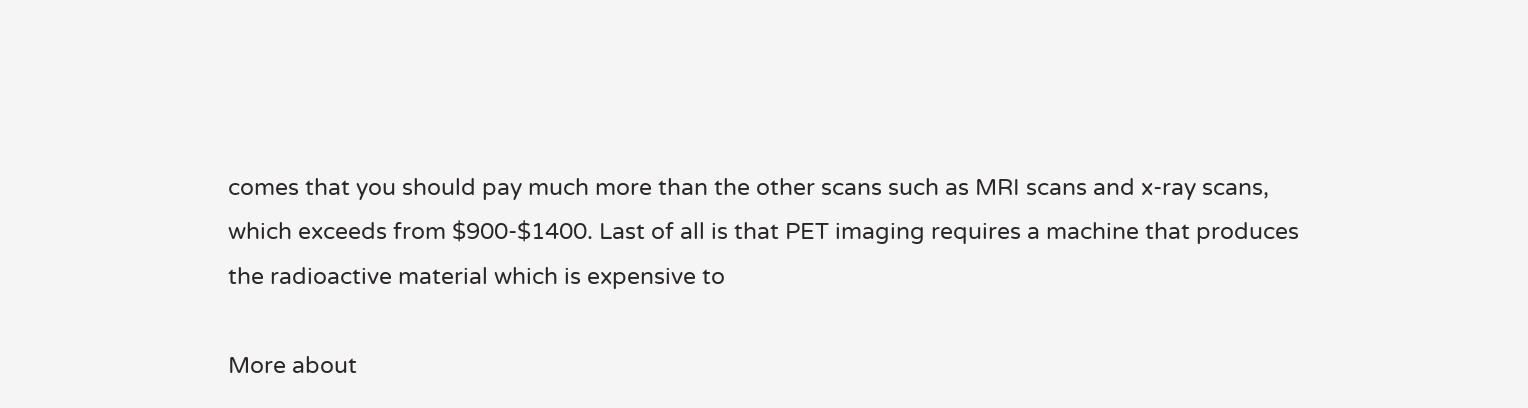comes that you should pay much more than the other scans such as MRI scans and x-ray scans, which exceeds from $900-$1400. Last of all is that PET imaging requires a machine that produces the radioactive material which is expensive to

More about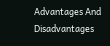Advantages And Disadvantages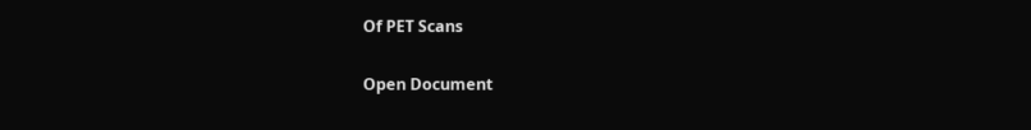Of PET Scans

Open Document